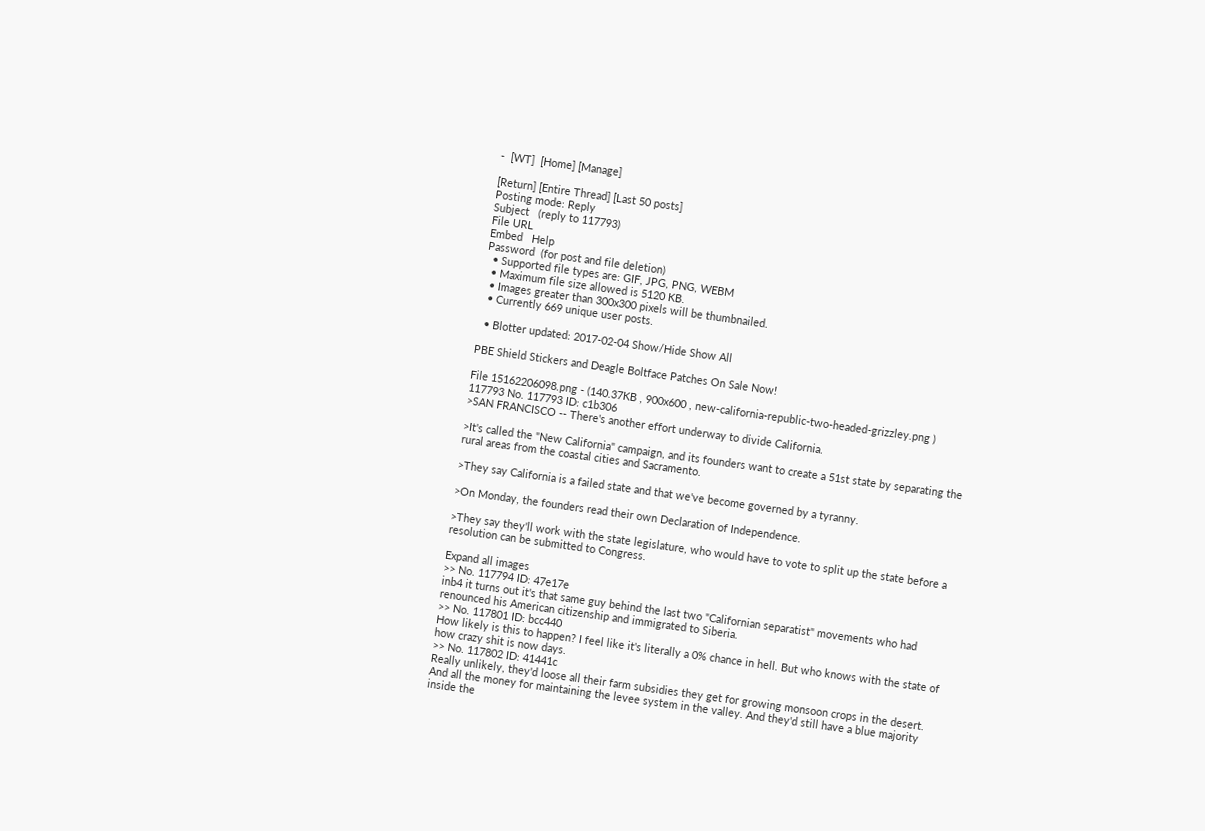-  [WT]  [Home] [Manage]

[Return] [Entire Thread] [Last 50 posts]
Posting mode: Reply
Subject   (reply to 117793)
File URL
Embed   Help
Password  (for post and file deletion)
  • Supported file types are: GIF, JPG, PNG, WEBM
  • Maximum file size allowed is 5120 KB.
  • Images greater than 300x300 pixels will be thumbnailed.
  • Currently 669 unique user posts.

  • Blotter updated: 2017-02-04 Show/Hide Show All

PBE Shield Stickers and Deagle Boltface Patches On Sale Now!

File 15162206098.png - (140.37KB , 900x600 , new-california-republic-two-headed-grizzley.png )
117793 No. 117793 ID: c1b306
>SAN FRANCISCO -- There's another effort underway to divide California.

>It's called the "New California" campaign, and its founders want to create a 51st state by separating the rural areas from the coastal cities and Sacramento.

>They say California is a failed state and that we've become governed by a tyranny.

>On Monday, the founders read their own Declaration of Independence.

>They say they'll work with the state legislature, who would have to vote to split up the state before a resolution can be submitted to Congress.

Expand all images
>> No. 117794 ID: 47e17e
inb4 it turns out it's that same guy behind the last two "Californian separatist" movements who had renounced his American citizenship and immigrated to Siberia.
>> No. 117801 ID: bcc440
How likely is this to happen? I feel like it's literally a 0% chance in hell. But who knows with the state of how crazy shit is now days.
>> No. 117802 ID: 41441c
Really unlikely, they'd loose all their farm subsidies they get for growing monsoon crops in the desert. And all the money for maintaining the levee system in the valley. And they'd still have a blue majority inside the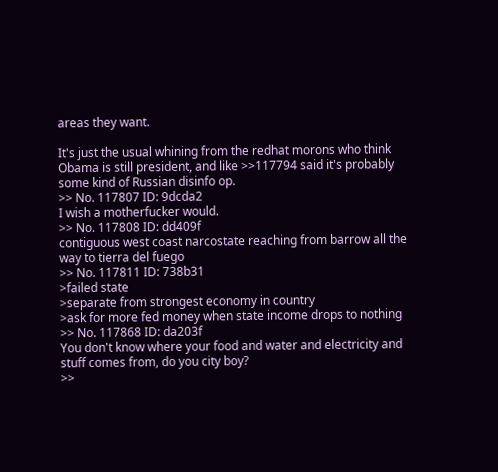areas they want.

It's just the usual whining from the redhat morons who think Obama is still president, and like >>117794 said it's probably some kind of Russian disinfo op.
>> No. 117807 ID: 9dcda2
I wish a motherfucker would.
>> No. 117808 ID: dd409f
contiguous west coast narcostate reaching from barrow all the way to tierra del fuego
>> No. 117811 ID: 738b31
>failed state
>separate from strongest economy in country
>ask for more fed money when state income drops to nothing
>> No. 117868 ID: da203f
You don't know where your food and water and electricity and stuff comes from, do you city boy?
>>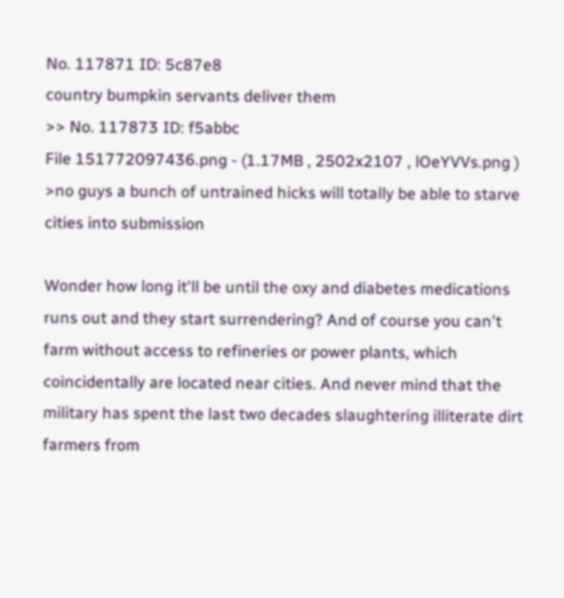No. 117871 ID: 5c87e8
country bumpkin servants deliver them
>> No. 117873 ID: f5abbc
File 151772097436.png - (1.17MB , 2502x2107 , lOeYVVs.png )
>no guys a bunch of untrained hicks will totally be able to starve cities into submission

Wonder how long it'll be until the oxy and diabetes medications runs out and they start surrendering? And of course you can't farm without access to refineries or power plants, which coincidentally are located near cities. And never mind that the military has spent the last two decades slaughtering illiterate dirt farmers from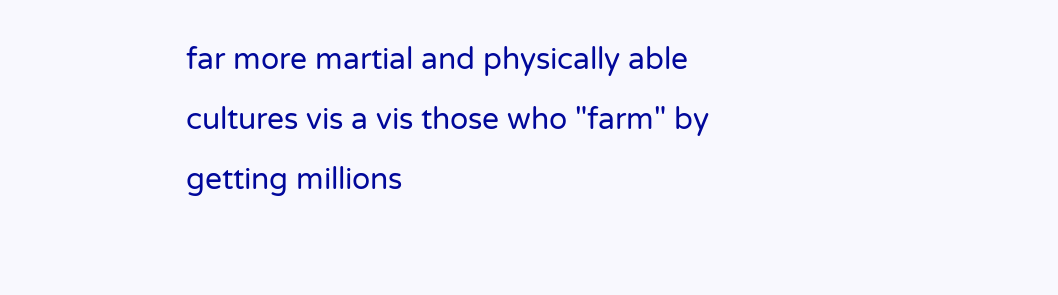far more martial and physically able cultures vis a vis those who "farm" by getting millions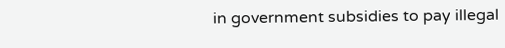in government subsidies to pay illegal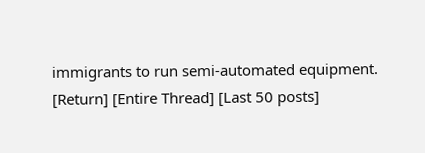immigrants to run semi-automated equipment.
[Return] [Entire Thread] [Last 50 posts]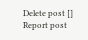Delete post []
Report post